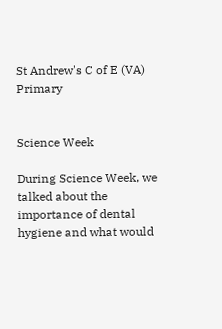St Andrew's C of E (VA) Primary


Science Week

During Science Week, we talked about the importance of dental hygiene and what would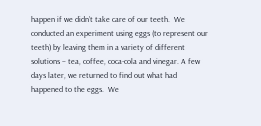happen if we didn’t take care of our teeth.  We conducted an experiment using eggs (to represent our teeth) by leaving them in a variety of different solutions – tea, coffee, coca-cola and vinegar. A few days later, we returned to find out what had happened to the eggs.  We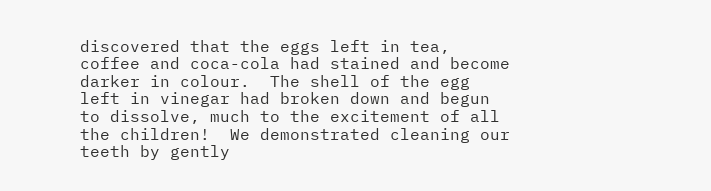discovered that the eggs left in tea, coffee and coca-cola had stained and become darker in colour.  The shell of the egg left in vinegar had broken down and begun to dissolve, much to the excitement of all the children!  We demonstrated cleaning our teeth by gently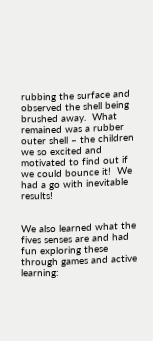rubbing the surface and observed the shell being brushed away.  What remained was a rubber outer shell – the children we so excited and motivated to find out if we could bounce it!  We had a go with inevitable results!


We also learned what the fives senses are and had fun exploring these through games and active learning: